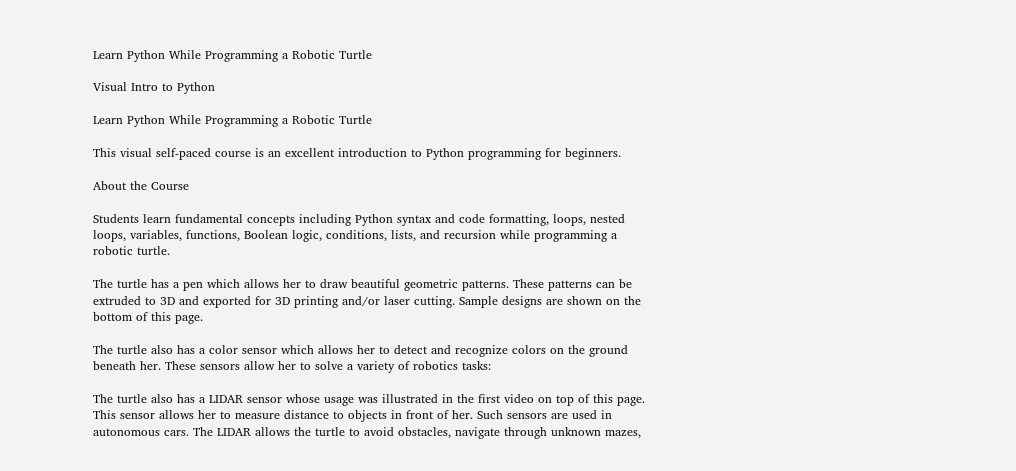Learn Python While Programming a Robotic Turtle

Visual Intro to Python

Learn Python While Programming a Robotic Turtle

This visual self-paced course is an excellent introduction to Python programming for beginners.

About the Course

Students learn fundamental concepts including Python syntax and code formatting, loops, nested loops, variables, functions, Boolean logic, conditions, lists, and recursion while programming a robotic turtle.

The turtle has a pen which allows her to draw beautiful geometric patterns. These patterns can be extruded to 3D and exported for 3D printing and/or laser cutting. Sample designs are shown on the bottom of this page.

The turtle also has a color sensor which allows her to detect and recognize colors on the ground beneath her. These sensors allow her to solve a variety of robotics tasks:

The turtle also has a LIDAR sensor whose usage was illustrated in the first video on top of this page. This sensor allows her to measure distance to objects in front of her. Such sensors are used in autonomous cars. The LIDAR allows the turtle to avoid obstacles, navigate through unknown mazes,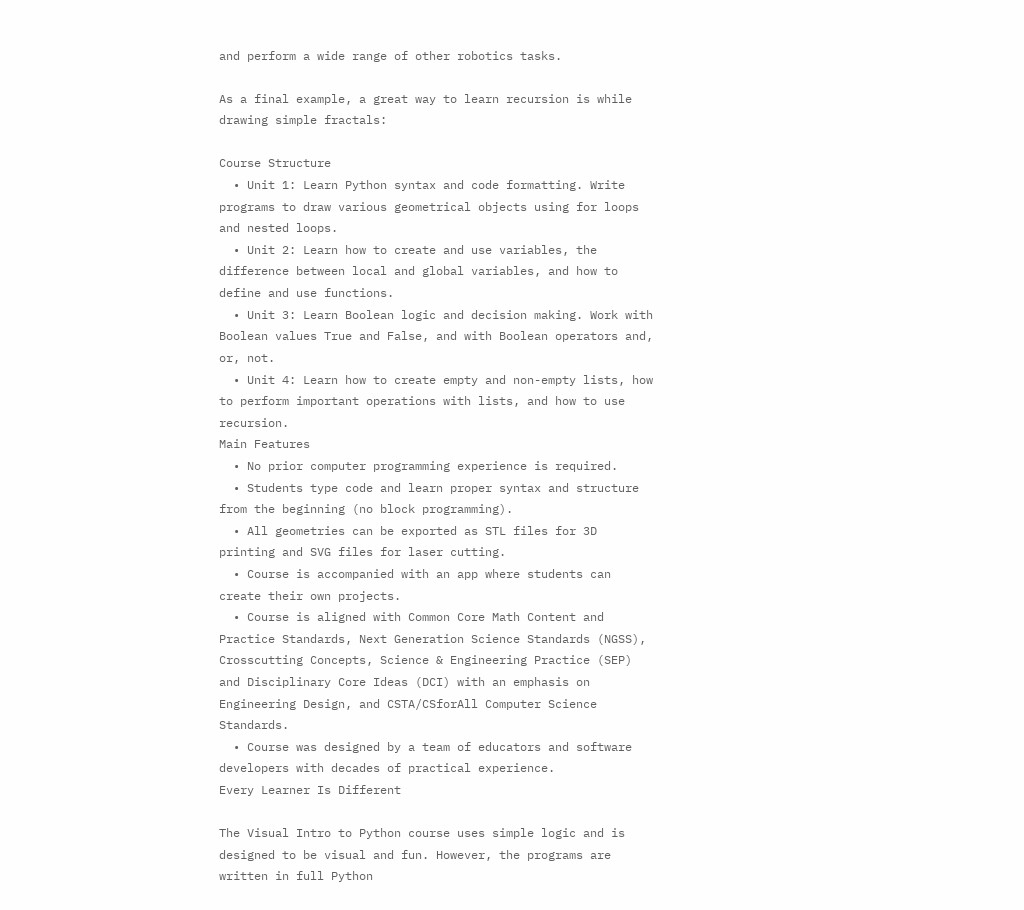and perform a wide range of other robotics tasks.

As a final example, a great way to learn recursion is while drawing simple fractals:

Course Structure
  • Unit 1: Learn Python syntax and code formatting. Write programs to draw various geometrical objects using for loops and nested loops.
  • Unit 2: Learn how to create and use variables, the difference between local and global variables, and how to define and use functions.
  • Unit 3: Learn Boolean logic and decision making. Work with Boolean values True and False, and with Boolean operators and, or, not.
  • Unit 4: Learn how to create empty and non-empty lists, how to perform important operations with lists, and how to use recursion.
Main Features
  • No prior computer programming experience is required.
  • Students type code and learn proper syntax and structure from the beginning (no block programming).
  • All geometries can be exported as STL files for 3D printing and SVG files for laser cutting.
  • Course is accompanied with an app where students can create their own projects.
  • Course is aligned with Common Core Math Content and Practice Standards, Next Generation Science Standards (NGSS), Crosscutting Concepts, Science & Engineering Practice (SEP) and Disciplinary Core Ideas (DCI) with an emphasis on Engineering Design, and CSTA/CSforAll Computer Science Standards.
  • Course was designed by a team of educators and software developers with decades of practical experience.
Every Learner Is Different

The Visual Intro to Python course uses simple logic and is designed to be visual and fun. However, the programs are written in full Python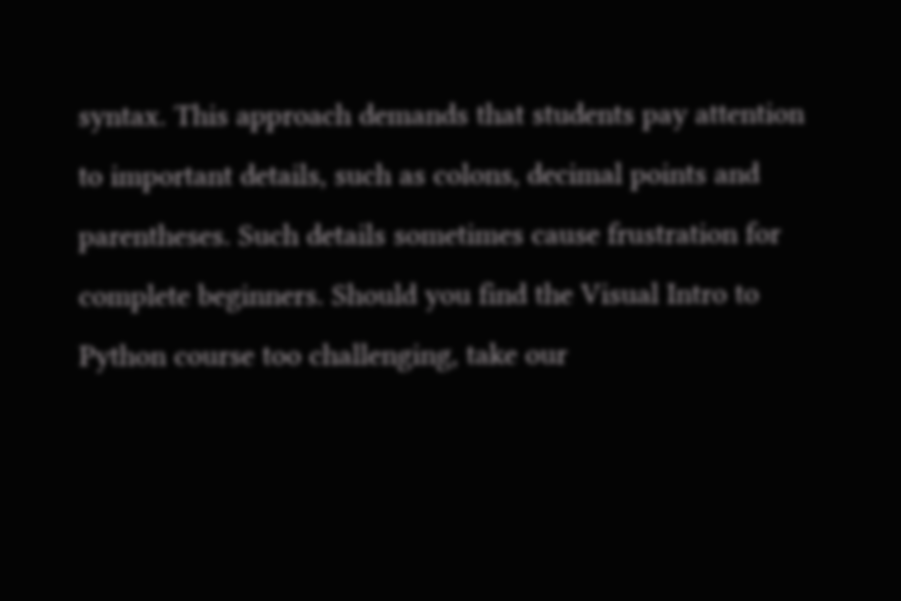syntax. This approach demands that students pay attention to important details, such as colons, decimal points and parentheses. Such details sometimes cause frustration for complete beginners. Should you find the Visual Intro to Python course too challenging, take our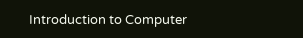Introduction to Computer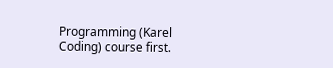Programming (Karel Coding) course first.